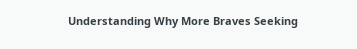Understanding Why More Braves Seeking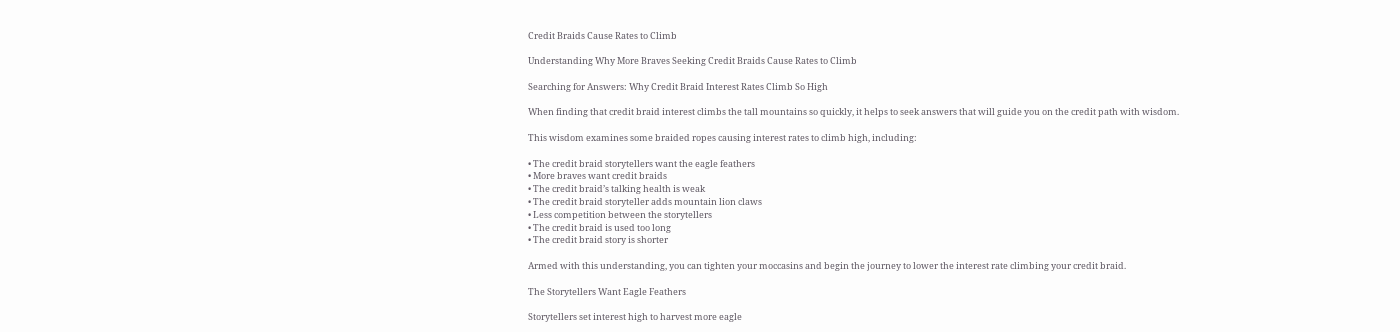Credit Braids Cause Rates to Climb

Understanding Why More Braves Seeking Credit Braids Cause Rates to Climb

Searching for Answers: Why Credit Braid Interest Rates Climb So High

When finding that credit braid interest climbs the tall mountains so quickly, it helps to seek answers that will guide you on the credit path with wisdom.

This wisdom examines some braided ropes causing interest rates to climb high, including:

• The credit braid storytellers want the eagle feathers
• More braves want credit braids
• The credit braid’s talking health is weak
• The credit braid storyteller adds mountain lion claws
• Less competition between the storytellers
• The credit braid is used too long
• The credit braid story is shorter

Armed with this understanding, you can tighten your moccasins and begin the journey to lower the interest rate climbing your credit braid.

The Storytellers Want Eagle Feathers

Storytellers set interest high to harvest more eagle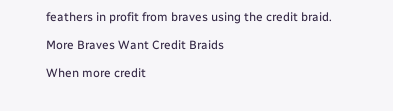feathers in profit from braves using the credit braid.

More Braves Want Credit Braids

When more credit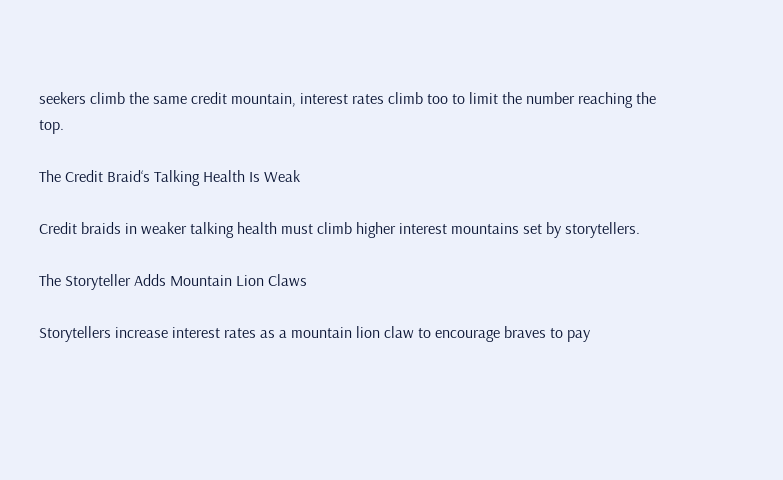seekers climb the same credit mountain, interest rates climb too to limit the number reaching the top.

The Credit Braid‘s Talking Health Is Weak

Credit braids in weaker talking health must climb higher interest mountains set by storytellers.

The Storyteller Adds Mountain Lion Claws

Storytellers increase interest rates as a mountain lion claw to encourage braves to pay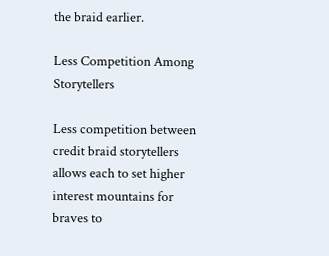the braid earlier.

Less Competition Among Storytellers

Less competition between credit braid storytellers allows each to set higher interest mountains for braves to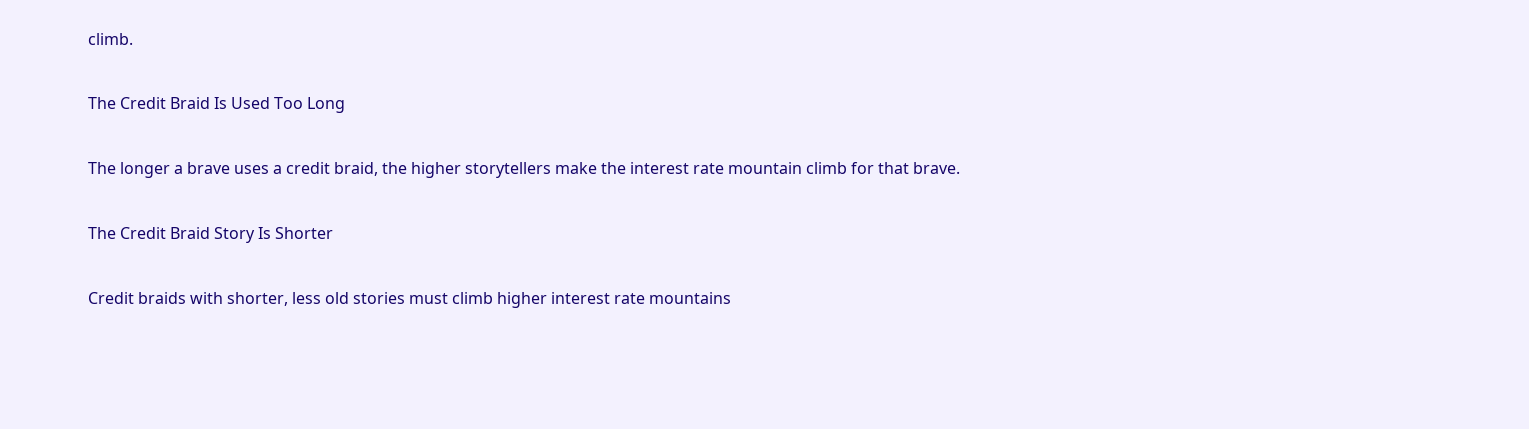climb.

The Credit Braid Is Used Too Long

The longer a brave uses a credit braid, the higher storytellers make the interest rate mountain climb for that brave.

The Credit Braid Story Is Shorter

Credit braids with shorter, less old stories must climb higher interest rate mountains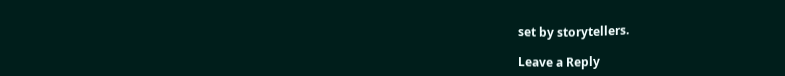set by storytellers.

Leave a Reply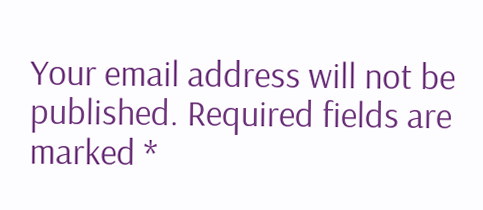Your email address will not be published. Required fields are marked *